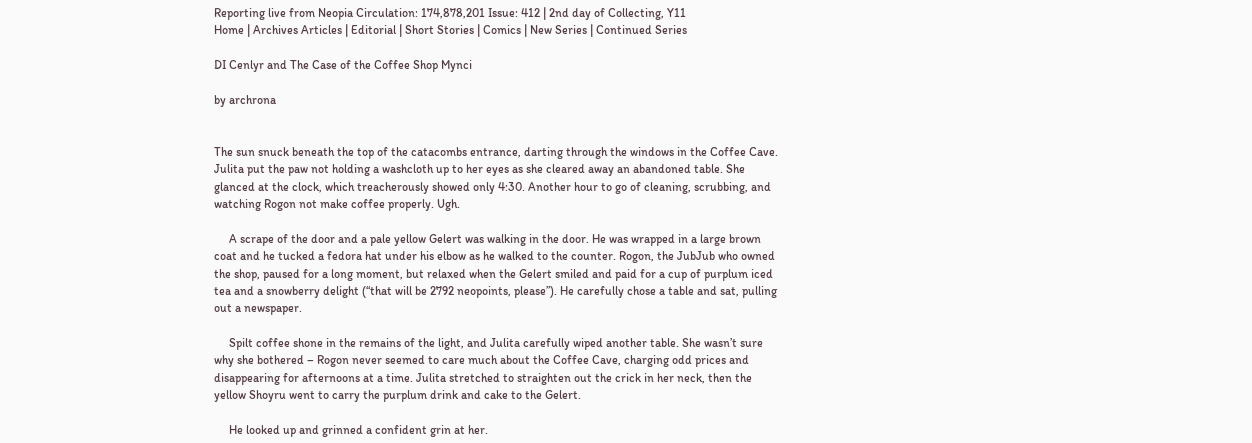Reporting live from Neopia Circulation: 174,878,201 Issue: 412 | 2nd day of Collecting, Y11
Home | Archives Articles | Editorial | Short Stories | Comics | New Series | Continued Series

DI Cenlyr and The Case of the Coffee Shop Mynci

by archrona


The sun snuck beneath the top of the catacombs entrance, darting through the windows in the Coffee Cave. Julita put the paw not holding a washcloth up to her eyes as she cleared away an abandoned table. She glanced at the clock, which treacherously showed only 4:30. Another hour to go of cleaning, scrubbing, and watching Rogon not make coffee properly. Ugh.

     A scrape of the door and a pale yellow Gelert was walking in the door. He was wrapped in a large brown coat and he tucked a fedora hat under his elbow as he walked to the counter. Rogon, the JubJub who owned the shop, paused for a long moment, but relaxed when the Gelert smiled and paid for a cup of purplum iced tea and a snowberry delight (“that will be 2792 neopoints, please”). He carefully chose a table and sat, pulling out a newspaper.

     Spilt coffee shone in the remains of the light, and Julita carefully wiped another table. She wasn’t sure why she bothered – Rogon never seemed to care much about the Coffee Cave, charging odd prices and disappearing for afternoons at a time. Julita stretched to straighten out the crick in her neck, then the yellow Shoyru went to carry the purplum drink and cake to the Gelert.

     He looked up and grinned a confident grin at her.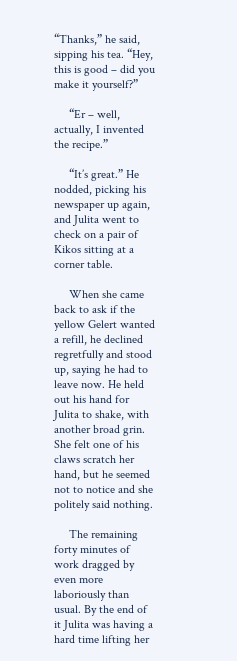“Thanks,” he said, sipping his tea. “Hey, this is good – did you make it yourself?”

     “Er – well, actually, I invented the recipe.”

     “It’s great.” He nodded, picking his newspaper up again, and Julita went to check on a pair of Kikos sitting at a corner table.

     When she came back to ask if the yellow Gelert wanted a refill, he declined regretfully and stood up, saying he had to leave now. He held out his hand for Julita to shake, with another broad grin. She felt one of his claws scratch her hand, but he seemed not to notice and she politely said nothing.

     The remaining forty minutes of work dragged by even more laboriously than usual. By the end of it Julita was having a hard time lifting her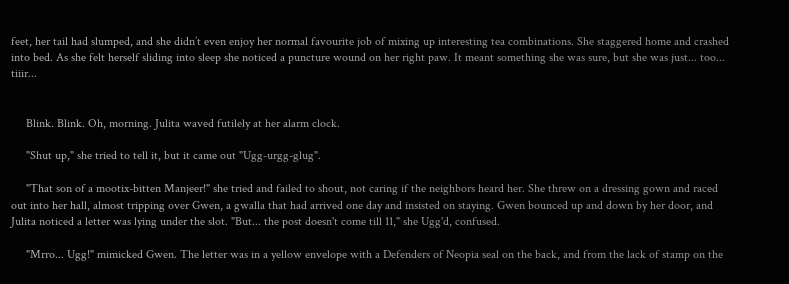feet, her tail had slumped, and she didn’t even enjoy her normal favourite job of mixing up interesting tea combinations. She staggered home and crashed into bed. As she felt herself sliding into sleep she noticed a puncture wound on her right paw. It meant something she was sure, but she was just... too... tiiir...


     Blink. Blink. Oh, morning. Julita waved futilely at her alarm clock.

     "Shut up," she tried to tell it, but it came out "Ugg-urgg-glug".

     "That son of a mootix-bitten Manjeer!" she tried and failed to shout, not caring if the neighbors heard her. She threw on a dressing gown and raced out into her hall, almost tripping over Gwen, a gwalla that had arrived one day and insisted on staying. Gwen bounced up and down by her door, and Julita noticed a letter was lying under the slot. "But... the post doesn't come till 11," she Ugg'd, confused.

     "Mrro... Ugg!" mimicked Gwen. The letter was in a yellow envelope with a Defenders of Neopia seal on the back, and from the lack of stamp on the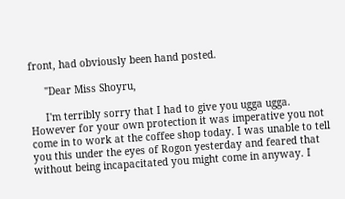front, had obviously been hand posted.

     "Dear Miss Shoyru,

     I'm terribly sorry that I had to give you ugga ugga. However for your own protection it was imperative you not come in to work at the coffee shop today. I was unable to tell you this under the eyes of Rogon yesterday and feared that without being incapacitated you might come in anyway. I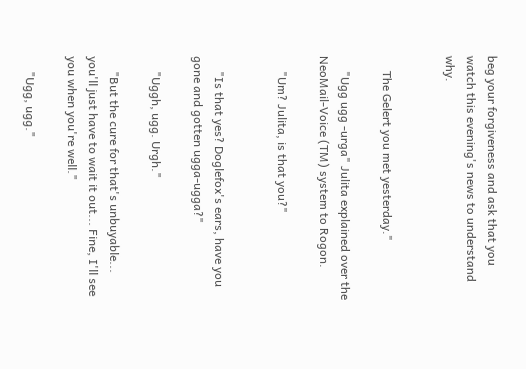beg your forgiveness and ask that you watch this evening's news to understand why.


     The Gelert you met yesterday."

     "Ugg ugg -urga" Julita explained over the NeoMail-Voice (TM) system to Rogon.

     "Um? Julita, is that you?"


     "Is that yes? Doglefox's ears, have you gone and gotten ugga-ugga?"

     "Uggh, ugg. Urgh."

     "But the cure for that's unbuyable... you'll just have to wait it out... Fine, I'll see you when you're well."

     "Ugg, ugg."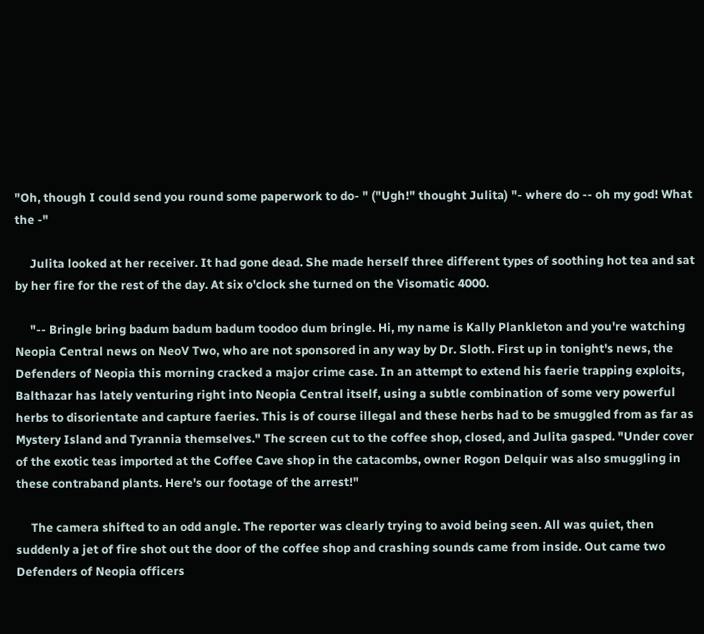"Oh, though I could send you round some paperwork to do- " ("Ugh!" thought Julita) "- where do -- oh my god! What the -"

     Julita looked at her receiver. It had gone dead. She made herself three different types of soothing hot tea and sat by her fire for the rest of the day. At six o'clock she turned on the Visomatic 4000.

     "-- Bringle bring badum badum badum toodoo dum bringle. Hi, my name is Kally Plankleton and you're watching Neopia Central news on NeoV Two, who are not sponsored in any way by Dr. Sloth. First up in tonight's news, the Defenders of Neopia this morning cracked a major crime case. In an attempt to extend his faerie trapping exploits, Balthazar has lately venturing right into Neopia Central itself, using a subtle combination of some very powerful herbs to disorientate and capture faeries. This is of course illegal and these herbs had to be smuggled from as far as Mystery Island and Tyrannia themselves." The screen cut to the coffee shop, closed, and Julita gasped. "Under cover of the exotic teas imported at the Coffee Cave shop in the catacombs, owner Rogon Delquir was also smuggling in these contraband plants. Here's our footage of the arrest!"

     The camera shifted to an odd angle. The reporter was clearly trying to avoid being seen. All was quiet, then suddenly a jet of fire shot out the door of the coffee shop and crashing sounds came from inside. Out came two Defenders of Neopia officers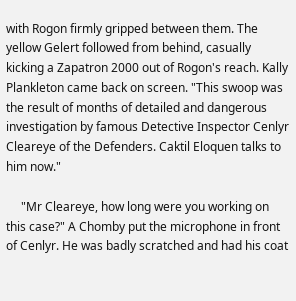with Rogon firmly gripped between them. The yellow Gelert followed from behind, casually kicking a Zapatron 2000 out of Rogon's reach. Kally Plankleton came back on screen. "This swoop was the result of months of detailed and dangerous investigation by famous Detective Inspector Cenlyr Cleareye of the Defenders. Caktil Eloquen talks to him now."

     "Mr Cleareye, how long were you working on this case?" A Chomby put the microphone in front of Cenlyr. He was badly scratched and had his coat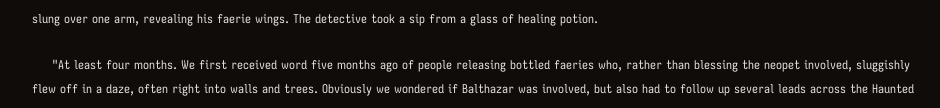slung over one arm, revealing his faerie wings. The detective took a sip from a glass of healing potion.

     "At least four months. We first received word five months ago of people releasing bottled faeries who, rather than blessing the neopet involved, sluggishly flew off in a daze, often right into walls and trees. Obviously we wondered if Balthazar was involved, but also had to follow up several leads across the Haunted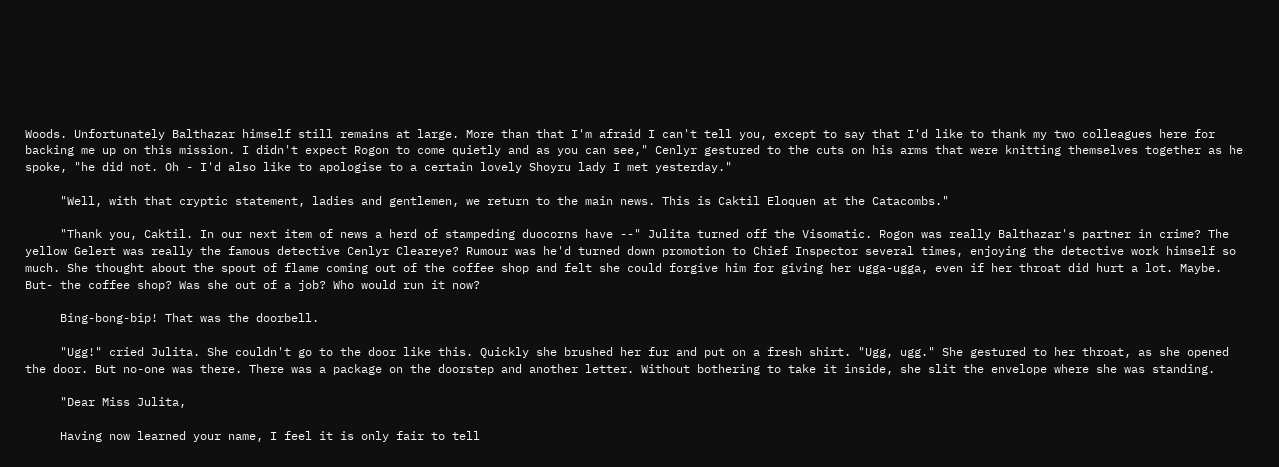Woods. Unfortunately Balthazar himself still remains at large. More than that I'm afraid I can't tell you, except to say that I'd like to thank my two colleagues here for backing me up on this mission. I didn't expect Rogon to come quietly and as you can see," Cenlyr gestured to the cuts on his arms that were knitting themselves together as he spoke, "he did not. Oh - I'd also like to apologise to a certain lovely Shoyru lady I met yesterday."

     "Well, with that cryptic statement, ladies and gentlemen, we return to the main news. This is Caktil Eloquen at the Catacombs."

     "Thank you, Caktil. In our next item of news a herd of stampeding duocorns have --" Julita turned off the Visomatic. Rogon was really Balthazar's partner in crime? The yellow Gelert was really the famous detective Cenlyr Cleareye? Rumour was he'd turned down promotion to Chief Inspector several times, enjoying the detective work himself so much. She thought about the spout of flame coming out of the coffee shop and felt she could forgive him for giving her ugga-ugga, even if her throat did hurt a lot. Maybe. But- the coffee shop? Was she out of a job? Who would run it now?

     Bing-bong-bip! That was the doorbell.

     "Ugg!" cried Julita. She couldn't go to the door like this. Quickly she brushed her fur and put on a fresh shirt. "Ugg, ugg." She gestured to her throat, as she opened the door. But no-one was there. There was a package on the doorstep and another letter. Without bothering to take it inside, she slit the envelope where she was standing.

     "Dear Miss Julita,

     Having now learned your name, I feel it is only fair to tell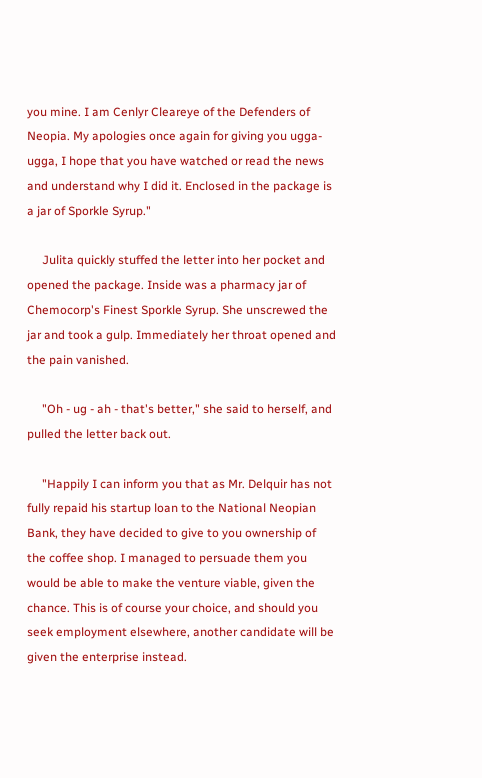you mine. I am Cenlyr Cleareye of the Defenders of Neopia. My apologies once again for giving you ugga-ugga, I hope that you have watched or read the news and understand why I did it. Enclosed in the package is a jar of Sporkle Syrup."

     Julita quickly stuffed the letter into her pocket and opened the package. Inside was a pharmacy jar of Chemocorp's Finest Sporkle Syrup. She unscrewed the jar and took a gulp. Immediately her throat opened and the pain vanished.

     "Oh - ug - ah - that's better," she said to herself, and pulled the letter back out.

     "Happily I can inform you that as Mr. Delquir has not fully repaid his startup loan to the National Neopian Bank, they have decided to give to you ownership of the coffee shop. I managed to persuade them you would be able to make the venture viable, given the chance. This is of course your choice, and should you seek employment elsewhere, another candidate will be given the enterprise instead.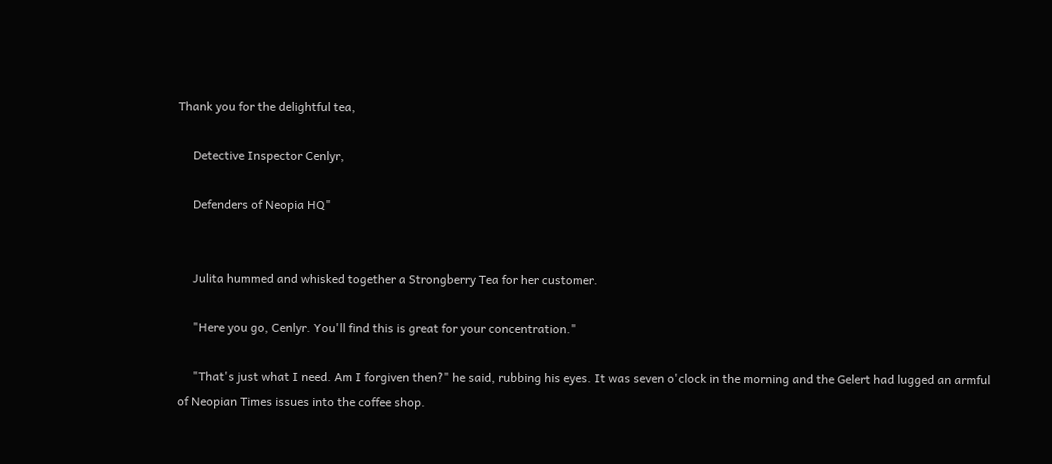Thank you for the delightful tea,

     Detective Inspector Cenlyr,

     Defenders of Neopia HQ"


     Julita hummed and whisked together a Strongberry Tea for her customer.

     "Here you go, Cenlyr. You'll find this is great for your concentration."

     "That's just what I need. Am I forgiven then?" he said, rubbing his eyes. It was seven o'clock in the morning and the Gelert had lugged an armful of Neopian Times issues into the coffee shop.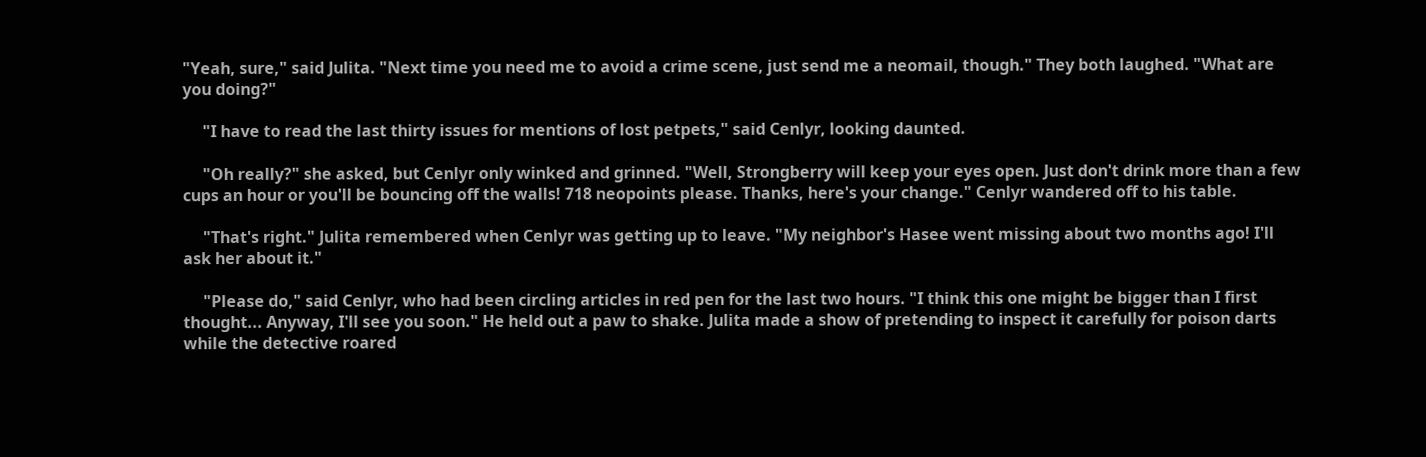"Yeah, sure," said Julita. "Next time you need me to avoid a crime scene, just send me a neomail, though." They both laughed. "What are you doing?"

     "I have to read the last thirty issues for mentions of lost petpets," said Cenlyr, looking daunted.

     "Oh really?" she asked, but Cenlyr only winked and grinned. "Well, Strongberry will keep your eyes open. Just don't drink more than a few cups an hour or you'll be bouncing off the walls! 718 neopoints please. Thanks, here's your change." Cenlyr wandered off to his table.

     "That's right." Julita remembered when Cenlyr was getting up to leave. "My neighbor's Hasee went missing about two months ago! I'll ask her about it."

     "Please do," said Cenlyr, who had been circling articles in red pen for the last two hours. "I think this one might be bigger than I first thought... Anyway, I'll see you soon." He held out a paw to shake. Julita made a show of pretending to inspect it carefully for poison darts while the detective roared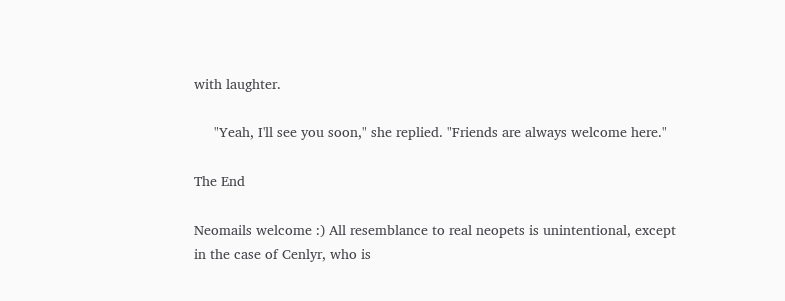with laughter.

     "Yeah, I'll see you soon," she replied. "Friends are always welcome here."

The End

Neomails welcome :) All resemblance to real neopets is unintentional, except in the case of Cenlyr, who is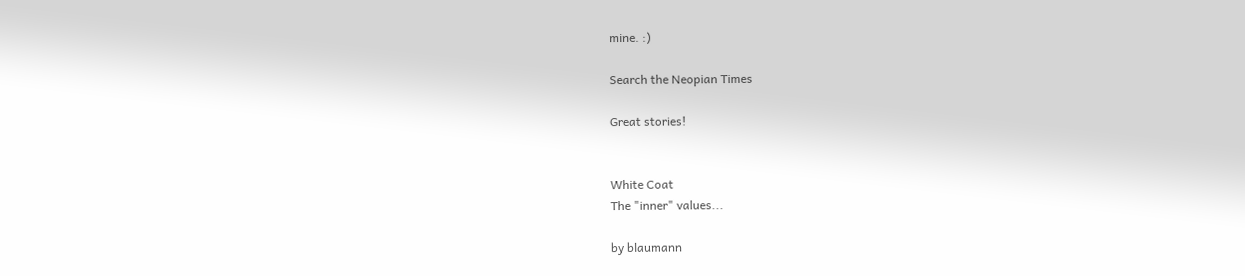mine. :)

Search the Neopian Times

Great stories!


White Coat
The "inner" values...

by blaumann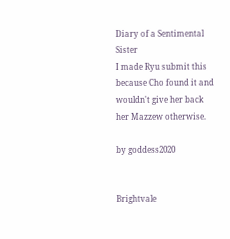Diary of a Sentimental Sister
I made Ryu submit this because Cho found it and wouldn't give her back her Mazzew otherwise.

by goddess2020


Brightvale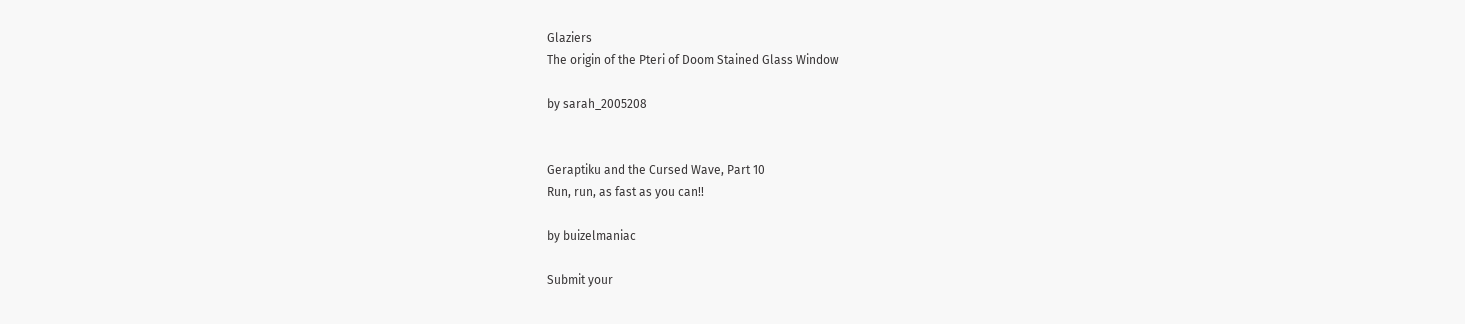Glaziers
The origin of the Pteri of Doom Stained Glass Window

by sarah_2005208


Geraptiku and the Cursed Wave, Part 10
Run, run, as fast as you can!!

by buizelmaniac

Submit your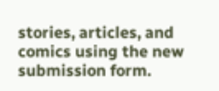stories, articles, and comics using the new submission form.